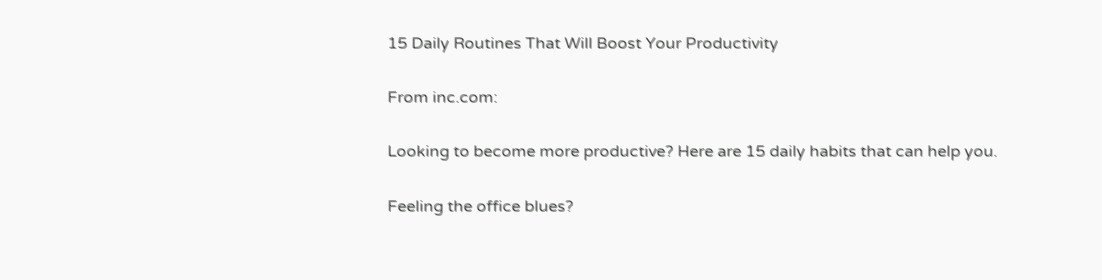15 Daily Routines That Will Boost Your Productivity

From inc.com:

Looking to become more productive? Here are 15 daily habits that can help you.

Feeling the office blues?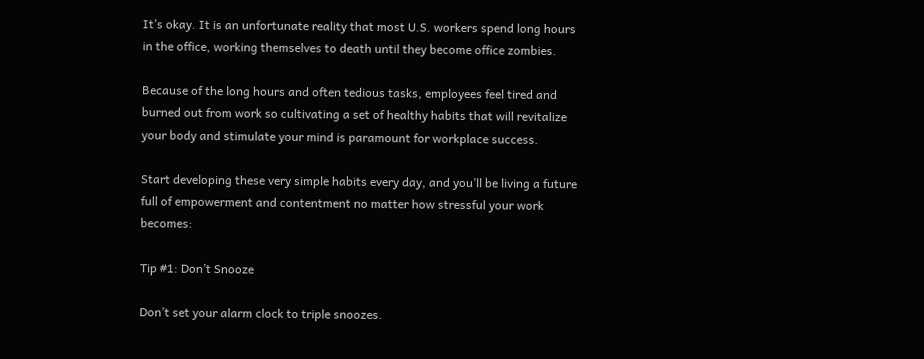It’s okay. It is an unfortunate reality that most U.S. workers spend long hours in the office, working themselves to death until they become office zombies.

Because of the long hours and often tedious tasks, employees feel tired and burned out from work so cultivating a set of healthy habits that will revitalize your body and stimulate your mind is paramount for workplace success.

Start developing these very simple habits every day, and you’ll be living a future full of empowerment and contentment no matter how stressful your work becomes:

Tip #1: Don’t Snooze

Don’t set your alarm clock to triple snoozes.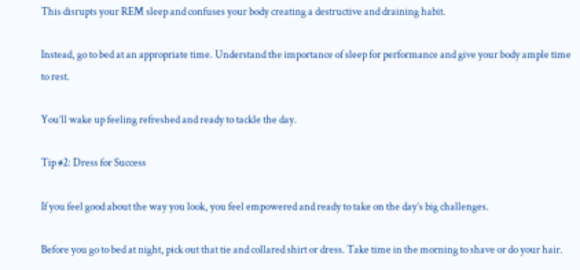This disrupts your REM sleep and confuses your body creating a destructive and draining habit.

Instead, go to bed at an appropriate time. Understand the importance of sleep for performance and give your body ample time to rest.

You’ll wake up feeling refreshed and ready to tackle the day.

Tip #2: Dress for Success

If you feel good about the way you look, you feel empowered and ready to take on the day’s big challenges.

Before you go to bed at night, pick out that tie and collared shirt or dress. Take time in the morning to shave or do your hair.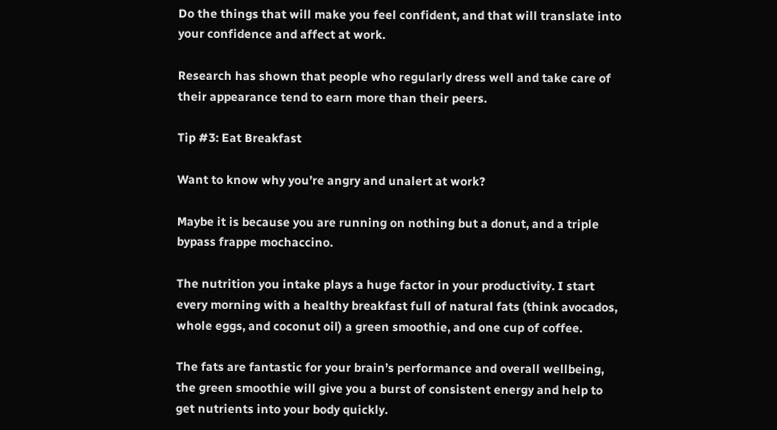Do the things that will make you feel confident, and that will translate into your confidence and affect at work.

Research has shown that people who regularly dress well and take care of their appearance tend to earn more than their peers.

Tip #3: Eat Breakfast

Want to know why you’re angry and unalert at work?

Maybe it is because you are running on nothing but a donut, and a triple bypass frappe mochaccino.

The nutrition you intake plays a huge factor in your productivity. I start every morning with a healthy breakfast full of natural fats (think avocados, whole eggs, and coconut oil) a green smoothie, and one cup of coffee.

The fats are fantastic for your brain’s performance and overall wellbeing, the green smoothie will give you a burst of consistent energy and help to get nutrients into your body quickly.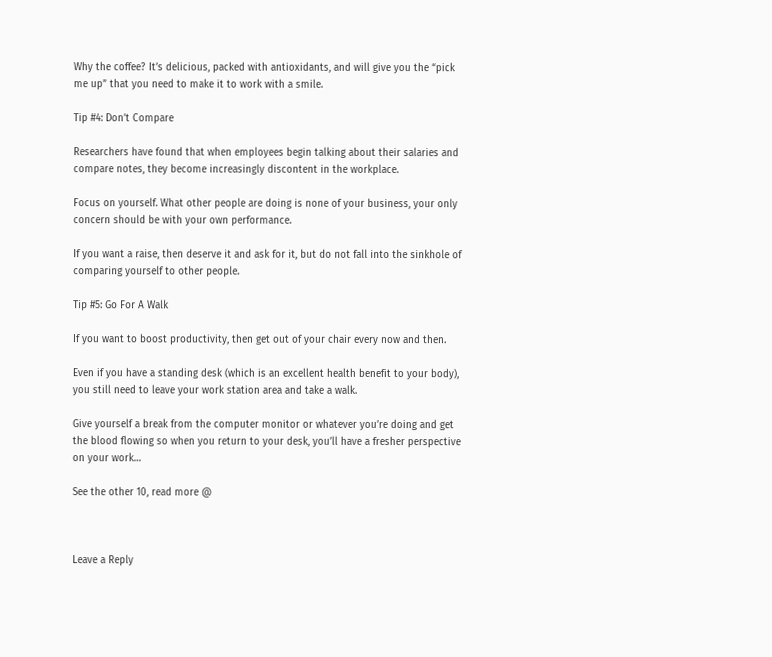Why the coffee? It’s delicious, packed with antioxidants, and will give you the “pick me up” that you need to make it to work with a smile.

Tip #4: Don’t Compare

Researchers have found that when employees begin talking about their salaries and compare notes, they become increasingly discontent in the workplace.

Focus on yourself. What other people are doing is none of your business, your only concern should be with your own performance.

If you want a raise, then deserve it and ask for it, but do not fall into the sinkhole of comparing yourself to other people.

Tip #5: Go For A Walk

If you want to boost productivity, then get out of your chair every now and then.

Even if you have a standing desk (which is an excellent health benefit to your body), you still need to leave your work station area and take a walk.

Give yourself a break from the computer monitor or whatever you’re doing and get the blood flowing so when you return to your desk, you’ll have a fresher perspective on your work…

See the other 10, read more @



Leave a Reply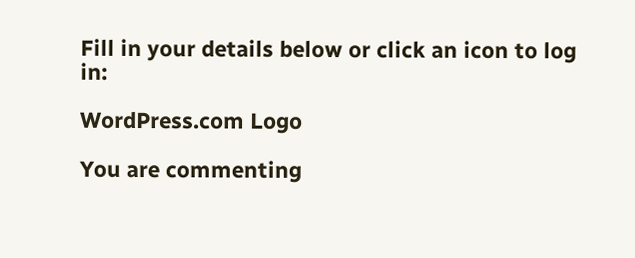Fill in your details below or click an icon to log in:

WordPress.com Logo

You are commenting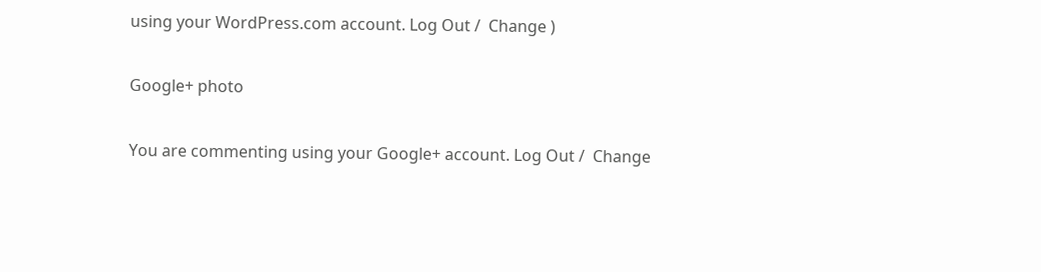using your WordPress.com account. Log Out /  Change )

Google+ photo

You are commenting using your Google+ account. Log Out /  Change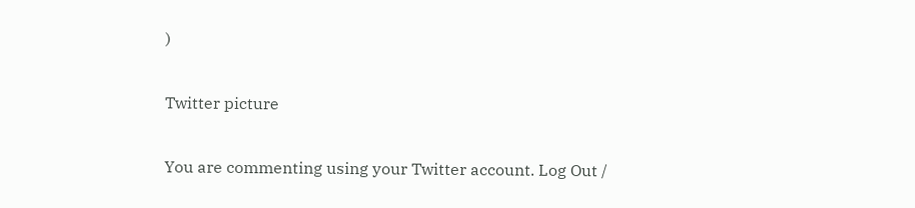)

Twitter picture

You are commenting using your Twitter account. Log Out /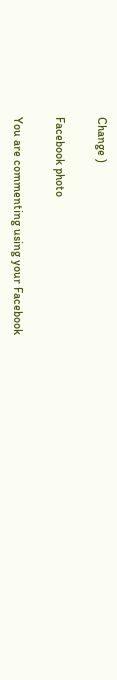Change )

Facebook photo

You are commenting using your Facebook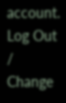account. Log Out /  Change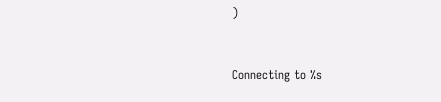)


Connecting to %s